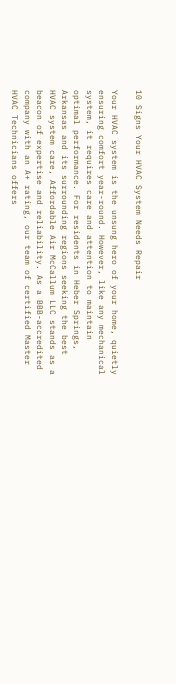10 Signs Your HVAC System Needs Repair

Your HVAC system is the unsung hero of your home, quietly ensuring comfort year-round. However, like any mechanical system, it requires care and attention to maintain optimal performance. For residents in Heber Springs, Arkansas and its surrounding regions seeking the best HVAC system care, Affordable Air McCallum LLC stands as a beacon of expertise and reliability. As a BBB-accredited company with an A+ rating, our team of certified Master HVAC Technicians offers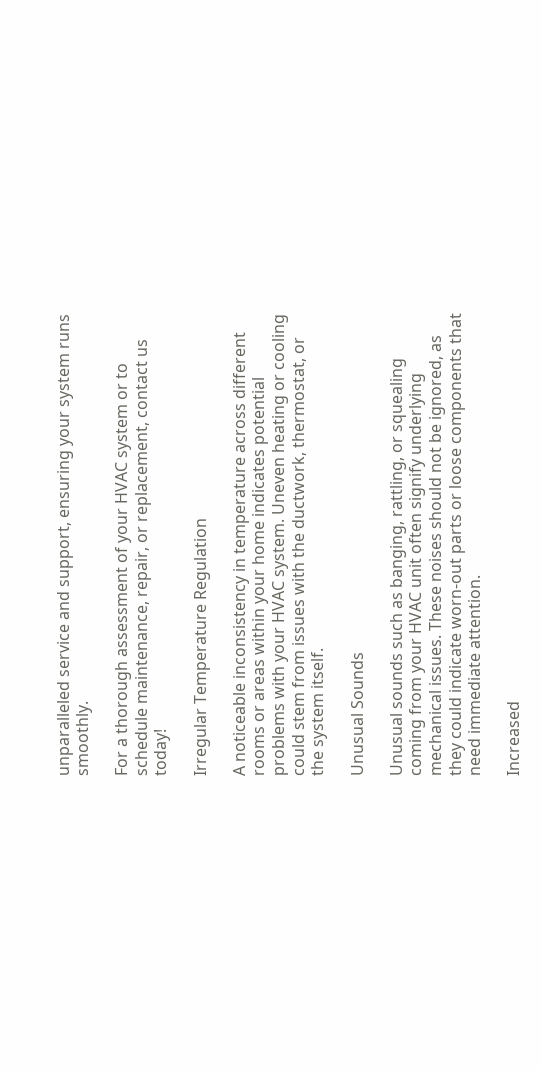unparalleled service and support, ensuring your system runs smoothly.

For a thorough assessment of your HVAC system or to schedule maintenance, repair, or replacement, contact us today!

Irregular Temperature Regulation

A noticeable inconsistency in temperature across different rooms or areas within your home indicates potential problems with your HVAC system. Uneven heating or cooling could stem from issues with the ductwork, thermostat, or the system itself.

Unusual Sounds

Unusual sounds such as banging, rattling, or squealing coming from your HVAC unit often signify underlying mechanical issues. These noises should not be ignored, as they could indicate worn-out parts or loose components that need immediate attention.

Increased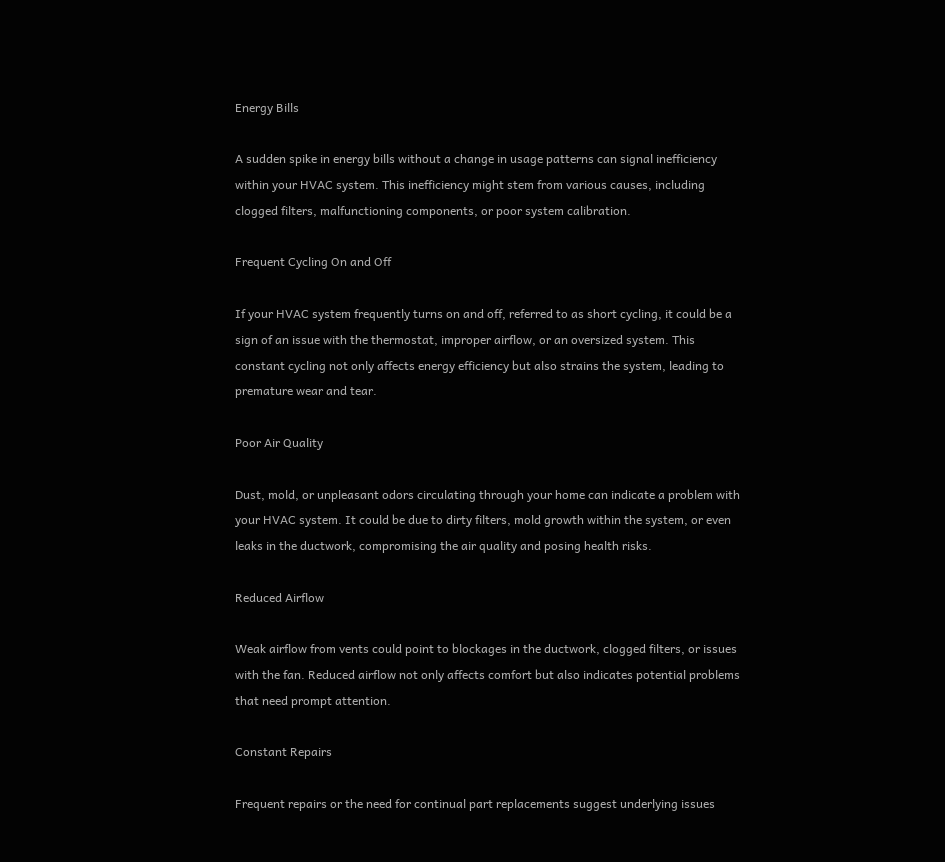Energy Bills

A sudden spike in energy bills without a change in usage patterns can signal inefficiency within your HVAC system. This inefficiency might stem from various causes, including clogged filters, malfunctioning components, or poor system calibration.

Frequent Cycling On and Off

If your HVAC system frequently turns on and off, referred to as short cycling, it could be a sign of an issue with the thermostat, improper airflow, or an oversized system. This constant cycling not only affects energy efficiency but also strains the system, leading to premature wear and tear.

Poor Air Quality

Dust, mold, or unpleasant odors circulating through your home can indicate a problem with your HVAC system. It could be due to dirty filters, mold growth within the system, or even leaks in the ductwork, compromising the air quality and posing health risks.

Reduced Airflow

Weak airflow from vents could point to blockages in the ductwork, clogged filters, or issues with the fan. Reduced airflow not only affects comfort but also indicates potential problems that need prompt attention.

Constant Repairs

Frequent repairs or the need for continual part replacements suggest underlying issues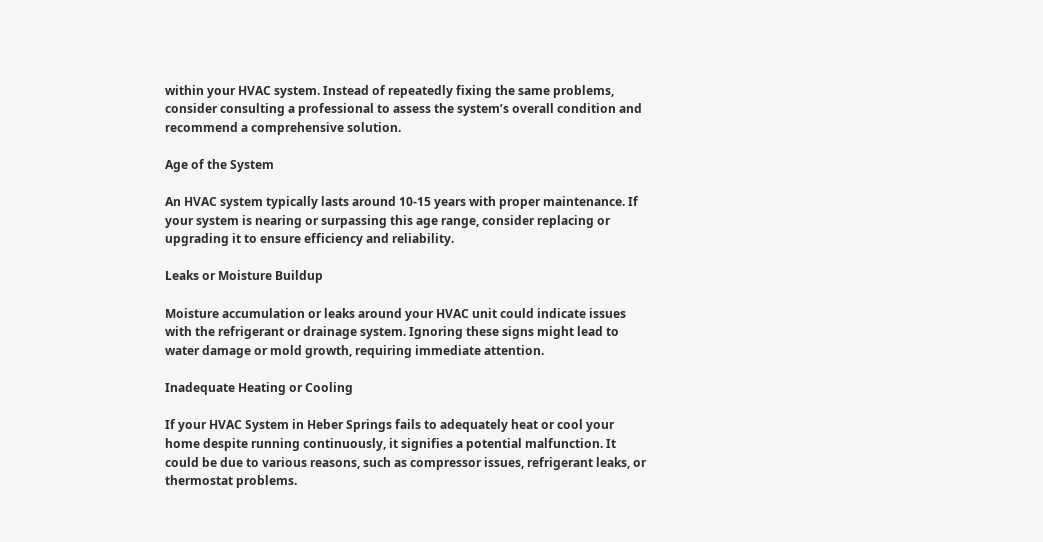within your HVAC system. Instead of repeatedly fixing the same problems, consider consulting a professional to assess the system’s overall condition and recommend a comprehensive solution.

Age of the System

An HVAC system typically lasts around 10-15 years with proper maintenance. If your system is nearing or surpassing this age range, consider replacing or upgrading it to ensure efficiency and reliability.

Leaks or Moisture Buildup

Moisture accumulation or leaks around your HVAC unit could indicate issues with the refrigerant or drainage system. Ignoring these signs might lead to water damage or mold growth, requiring immediate attention.

Inadequate Heating or Cooling

If your HVAC System in Heber Springs fails to adequately heat or cool your home despite running continuously, it signifies a potential malfunction. It could be due to various reasons, such as compressor issues, refrigerant leaks, or thermostat problems.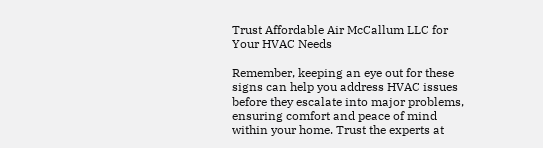Trust Affordable Air McCallum LLC for Your HVAC Needs

Remember, keeping an eye out for these signs can help you address HVAC issues before they escalate into major problems, ensuring comfort and peace of mind within your home. Trust the experts at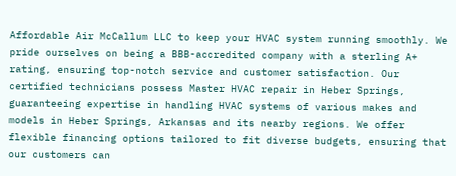Affordable Air McCallum LLC to keep your HVAC system running smoothly. We pride ourselves on being a BBB-accredited company with a sterling A+ rating, ensuring top-notch service and customer satisfaction. Our certified technicians possess Master HVAC repair in Heber Springs, guaranteeing expertise in handling HVAC systems of various makes and models in Heber Springs, Arkansas and its nearby regions. We offer flexible financing options tailored to fit diverse budgets, ensuring that our customers can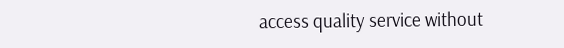access quality service without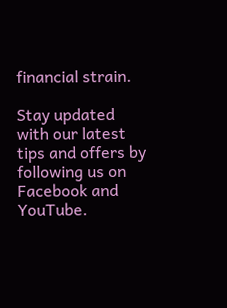financial strain.

Stay updated with our latest tips and offers by following us on Facebook and YouTube.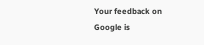Your feedback on Google is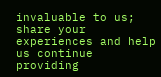invaluable to us; share your experiences and help us continue providing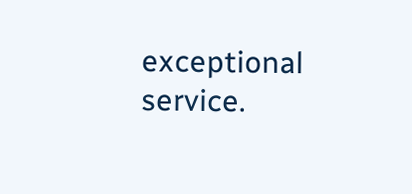exceptional service.